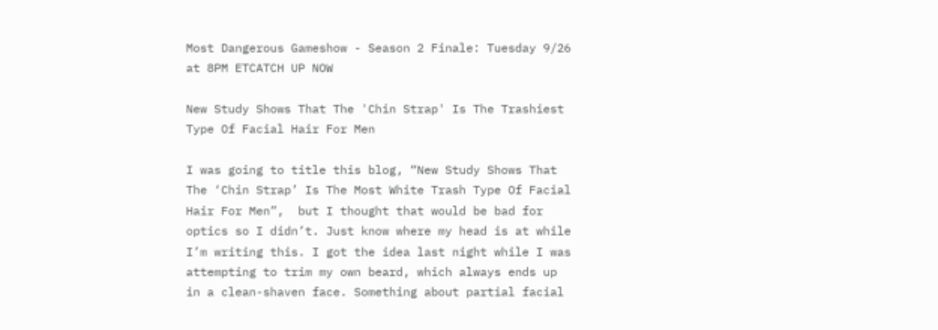Most Dangerous Gameshow - Season 2 Finale: Tuesday 9/26 at 8PM ETCATCH UP NOW

New Study Shows That The 'Chin Strap' Is The Trashiest Type Of Facial Hair For Men

I was going to title this blog, “New Study Shows That The ‘Chin Strap’ Is The Most White Trash Type Of Facial Hair For Men”,  but I thought that would be bad for optics so I didn’t. Just know where my head is at while I’m writing this. I got the idea last night while I was attempting to trim my own beard, which always ends up in a clean-shaven face. Something about partial facial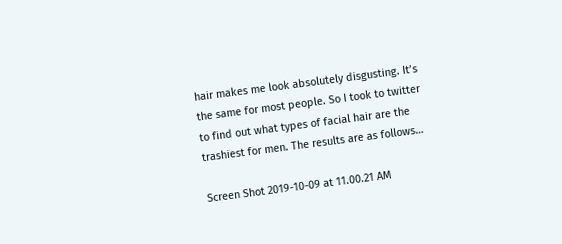hair makes me look absolutely disgusting. It’s the same for most people. So I took to twitter to find out what types of facial hair are the trashiest for men. The results are as follows…

Screen Shot 2019-10-09 at 11.00.21 AM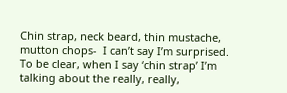Chin strap, neck beard, thin mustache, mutton chops-  I can’t say I’m surprised. To be clear, when I say ‘chin strap’ I’m talking about the really, really,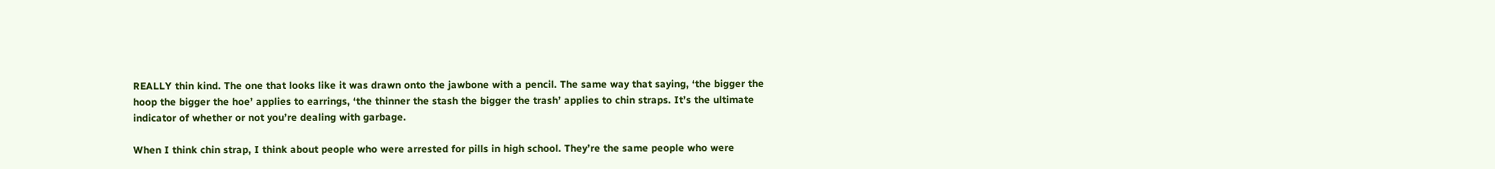REALLY thin kind. The one that looks like it was drawn onto the jawbone with a pencil. The same way that saying, ‘the bigger the hoop the bigger the hoe’ applies to earrings, ‘the thinner the stash the bigger the trash’ applies to chin straps. It’s the ultimate indicator of whether or not you’re dealing with garbage.

When I think chin strap, I think about people who were arrested for pills in high school. They’re the same people who were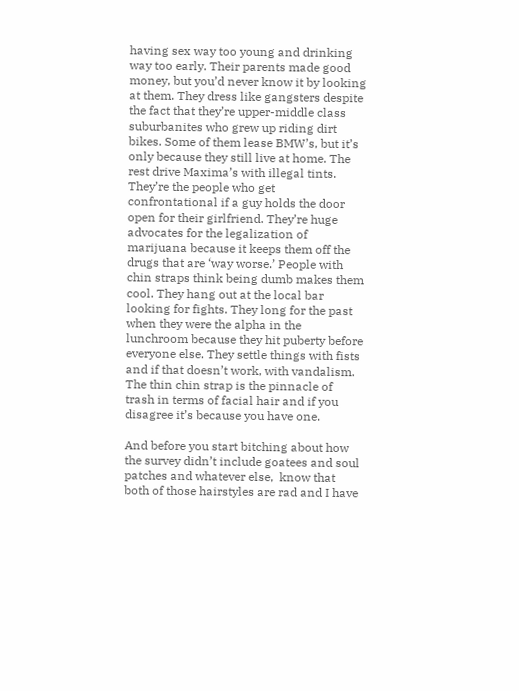having sex way too young and drinking way too early. Their parents made good money, but you’d never know it by looking at them. They dress like gangsters despite the fact that they’re upper-middle class suburbanites who grew up riding dirt bikes. Some of them lease BMW’s, but it’s only because they still live at home. The rest drive Maxima’s with illegal tints. They’re the people who get confrontational if a guy holds the door open for their girlfriend. They’re huge advocates for the legalization of marijuana because it keeps them off the drugs that are ‘way worse.’ People with chin straps think being dumb makes them cool. They hang out at the local bar looking for fights. They long for the past when they were the alpha in the lunchroom because they hit puberty before everyone else. They settle things with fists and if that doesn’t work, with vandalism.  The thin chin strap is the pinnacle of trash in terms of facial hair and if you disagree it’s because you have one.

And before you start bitching about how the survey didn’t include goatees and soul patches and whatever else,  know that both of those hairstyles are rad and I have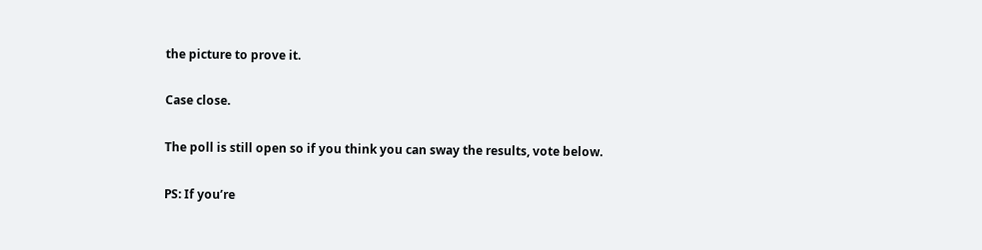the picture to prove it.

Case close.

The poll is still open so if you think you can sway the results, vote below.

PS: If you’re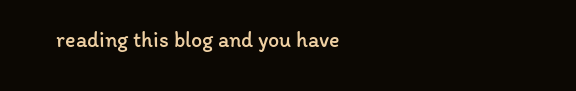reading this blog and you have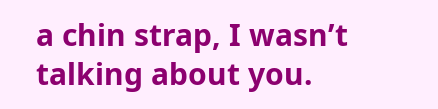a chin strap, I wasn’t talking about you.